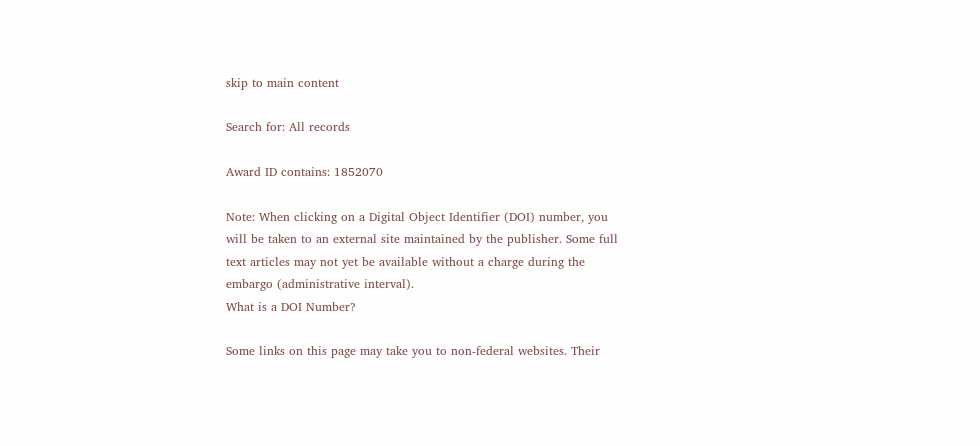skip to main content

Search for: All records

Award ID contains: 1852070

Note: When clicking on a Digital Object Identifier (DOI) number, you will be taken to an external site maintained by the publisher. Some full text articles may not yet be available without a charge during the embargo (administrative interval).
What is a DOI Number?

Some links on this page may take you to non-federal websites. Their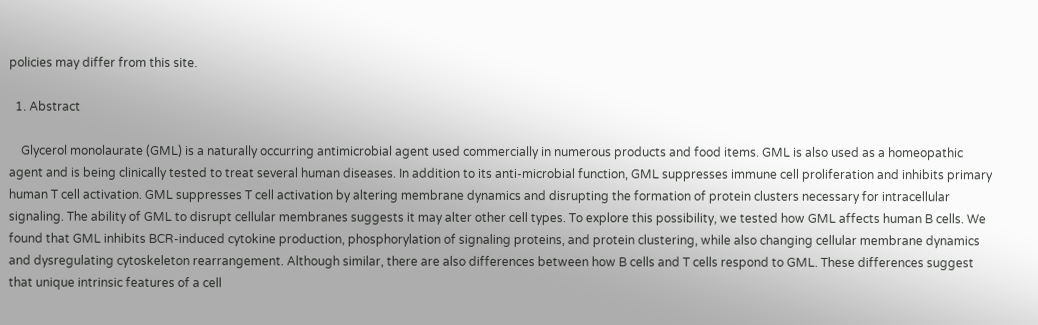policies may differ from this site.

  1. Abstract

    Glycerol monolaurate (GML) is a naturally occurring antimicrobial agent used commercially in numerous products and food items. GML is also used as a homeopathic agent and is being clinically tested to treat several human diseases. In addition to its anti-microbial function, GML suppresses immune cell proliferation and inhibits primary human T cell activation. GML suppresses T cell activation by altering membrane dynamics and disrupting the formation of protein clusters necessary for intracellular signaling. The ability of GML to disrupt cellular membranes suggests it may alter other cell types. To explore this possibility, we tested how GML affects human B cells. We found that GML inhibits BCR-induced cytokine production, phosphorylation of signaling proteins, and protein clustering, while also changing cellular membrane dynamics and dysregulating cytoskeleton rearrangement. Although similar, there are also differences between how B cells and T cells respond to GML. These differences suggest that unique intrinsic features of a cell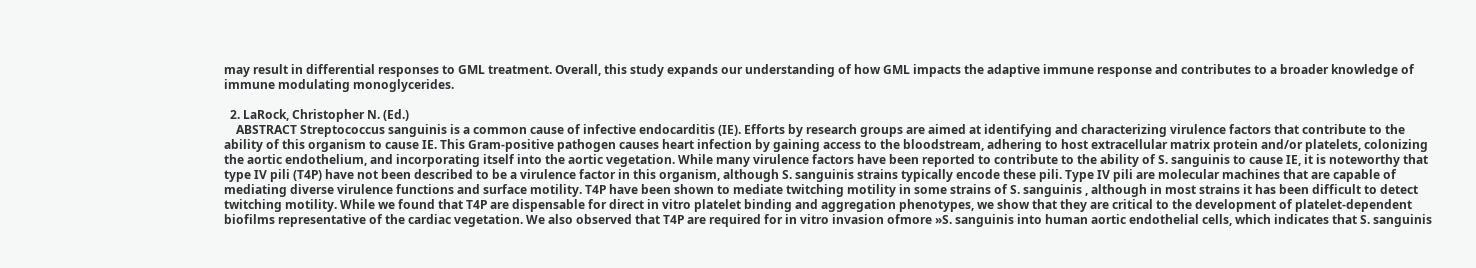may result in differential responses to GML treatment. Overall, this study expands our understanding of how GML impacts the adaptive immune response and contributes to a broader knowledge of immune modulating monoglycerides.

  2. LaRock, Christopher N. (Ed.)
    ABSTRACT Streptococcus sanguinis is a common cause of infective endocarditis (IE). Efforts by research groups are aimed at identifying and characterizing virulence factors that contribute to the ability of this organism to cause IE. This Gram-positive pathogen causes heart infection by gaining access to the bloodstream, adhering to host extracellular matrix protein and/or platelets, colonizing the aortic endothelium, and incorporating itself into the aortic vegetation. While many virulence factors have been reported to contribute to the ability of S. sanguinis to cause IE, it is noteworthy that type IV pili (T4P) have not been described to be a virulence factor in this organism, although S. sanguinis strains typically encode these pili. Type IV pili are molecular machines that are capable of mediating diverse virulence functions and surface motility. T4P have been shown to mediate twitching motility in some strains of S. sanguinis , although in most strains it has been difficult to detect twitching motility. While we found that T4P are dispensable for direct in vitro platelet binding and aggregation phenotypes, we show that they are critical to the development of platelet-dependent biofilms representative of the cardiac vegetation. We also observed that T4P are required for in vitro invasion ofmore »S. sanguinis into human aortic endothelial cells, which indicates that S. sanguinis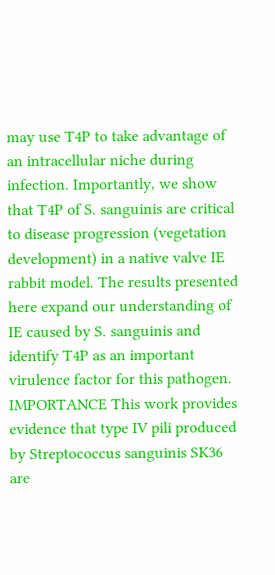may use T4P to take advantage of an intracellular niche during infection. Importantly, we show that T4P of S. sanguinis are critical to disease progression (vegetation development) in a native valve IE rabbit model. The results presented here expand our understanding of IE caused by S. sanguinis and identify T4P as an important virulence factor for this pathogen. IMPORTANCE This work provides evidence that type IV pili produced by Streptococcus sanguinis SK36 are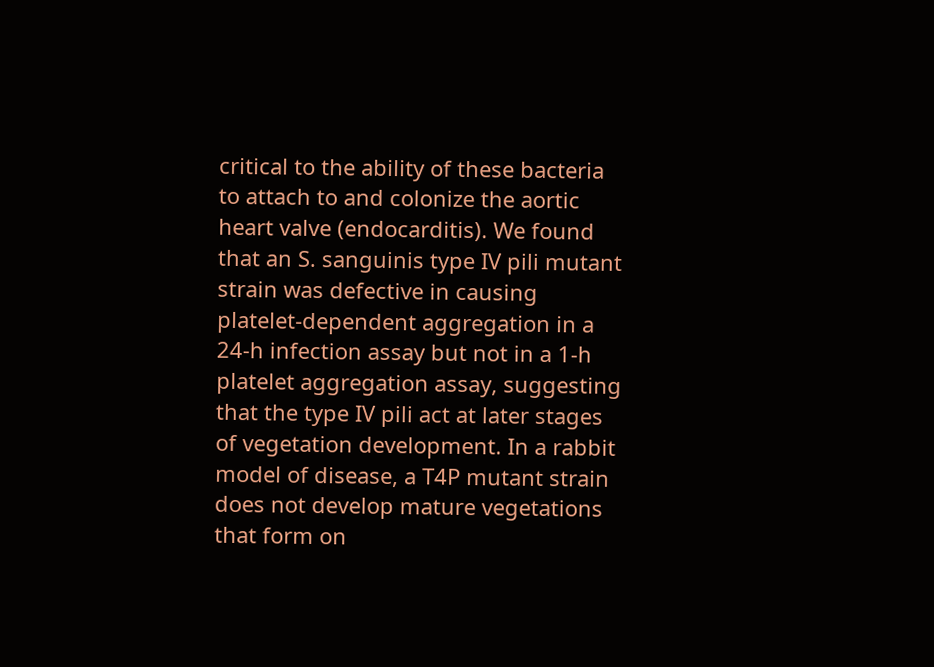critical to the ability of these bacteria to attach to and colonize the aortic heart valve (endocarditis). We found that an S. sanguinis type IV pili mutant strain was defective in causing platelet-dependent aggregation in a 24-h infection assay but not in a 1-h platelet aggregation assay, suggesting that the type IV pili act at later stages of vegetation development. In a rabbit model of disease, a T4P mutant strain does not develop mature vegetations that form on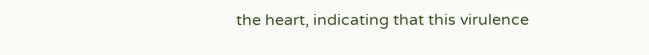the heart, indicating that this virulence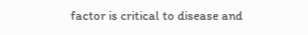factor is critical to disease and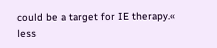could be a target for IE therapy.« less